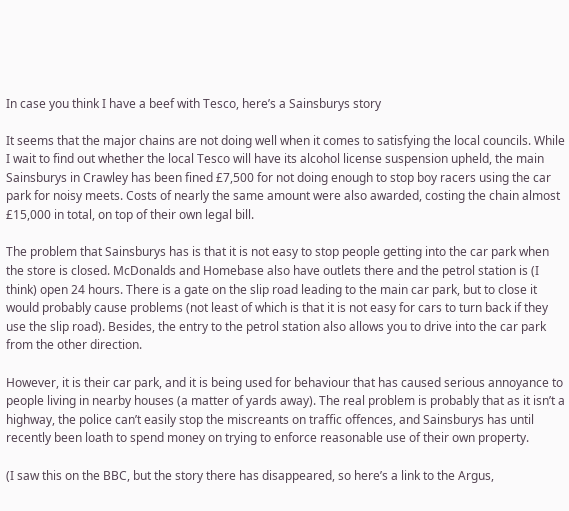In case you think I have a beef with Tesco, here’s a Sainsburys story

It seems that the major chains are not doing well when it comes to satisfying the local councils. While I wait to find out whether the local Tesco will have its alcohol license suspension upheld, the main Sainsburys in Crawley has been fined £7,500 for not doing enough to stop boy racers using the car park for noisy meets. Costs of nearly the same amount were also awarded, costing the chain almost £15,000 in total, on top of their own legal bill.

The problem that Sainsburys has is that it is not easy to stop people getting into the car park when the store is closed. McDonalds and Homebase also have outlets there and the petrol station is (I think) open 24 hours. There is a gate on the slip road leading to the main car park, but to close it would probably cause problems (not least of which is that it is not easy for cars to turn back if they use the slip road). Besides, the entry to the petrol station also allows you to drive into the car park from the other direction.

However, it is their car park, and it is being used for behaviour that has caused serious annoyance to people living in nearby houses (a matter of yards away). The real problem is probably that as it isn’t a highway, the police can’t easily stop the miscreants on traffic offences, and Sainsburys has until recently been loath to spend money on trying to enforce reasonable use of their own property.

(I saw this on the BBC, but the story there has disappeared, so here’s a link to the Argus,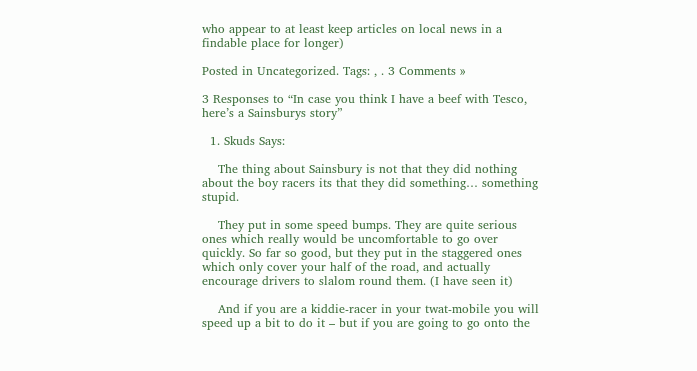who appear to at least keep articles on local news in a findable place for longer)

Posted in Uncategorized. Tags: , . 3 Comments »

3 Responses to “In case you think I have a beef with Tesco, here’s a Sainsburys story”

  1. Skuds Says:

    The thing about Sainsbury is not that they did nothing about the boy racers its that they did something… something stupid.

    They put in some speed bumps. They are quite serious ones which really would be uncomfortable to go over quickly. So far so good, but they put in the staggered ones which only cover your half of the road, and actually encourage drivers to slalom round them. (I have seen it)

    And if you are a kiddie-racer in your twat-mobile you will speed up a bit to do it – but if you are going to go onto the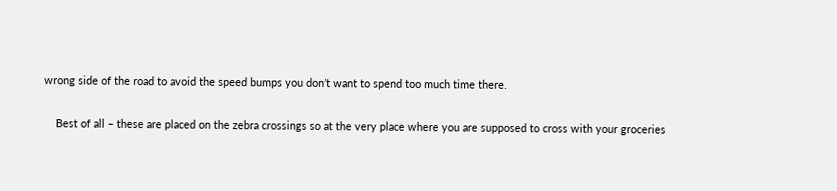wrong side of the road to avoid the speed bumps you don’t want to spend too much time there.

    Best of all – these are placed on the zebra crossings so at the very place where you are supposed to cross with your groceries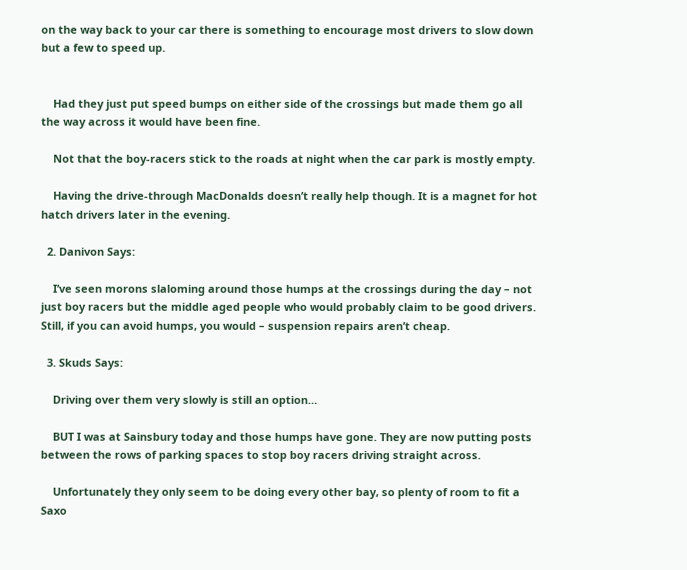on the way back to your car there is something to encourage most drivers to slow down but a few to speed up.


    Had they just put speed bumps on either side of the crossings but made them go all the way across it would have been fine.

    Not that the boy-racers stick to the roads at night when the car park is mostly empty.

    Having the drive-through MacDonalds doesn’t really help though. It is a magnet for hot hatch drivers later in the evening.

  2. Danivon Says:

    I’ve seen morons slaloming around those humps at the crossings during the day – not just boy racers but the middle aged people who would probably claim to be good drivers. Still, if you can avoid humps, you would – suspension repairs aren’t cheap.

  3. Skuds Says:

    Driving over them very slowly is still an option…

    BUT I was at Sainsbury today and those humps have gone. They are now putting posts between the rows of parking spaces to stop boy racers driving straight across.

    Unfortunately they only seem to be doing every other bay, so plenty of room to fit a Saxo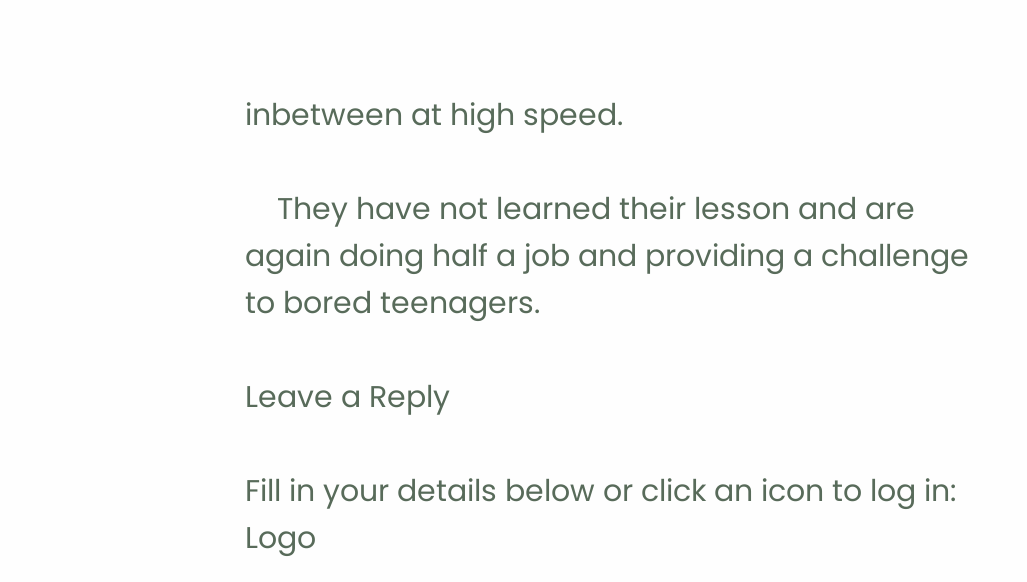inbetween at high speed.

    They have not learned their lesson and are again doing half a job and providing a challenge to bored teenagers.

Leave a Reply

Fill in your details below or click an icon to log in: Logo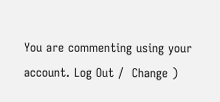You are commenting using your account. Log Out /  Change )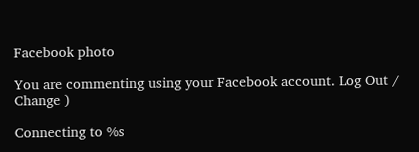Facebook photo

You are commenting using your Facebook account. Log Out /  Change )

Connecting to %s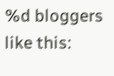%d bloggers like this: